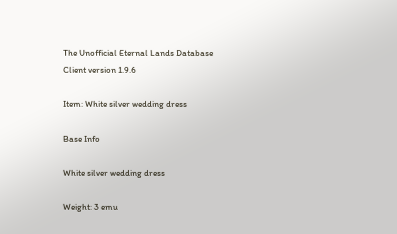The Unofficial Eternal Lands Database
Client version 1.9.6

Item: White silver wedding dress

Base Info

White silver wedding dress

Weight: 3 emu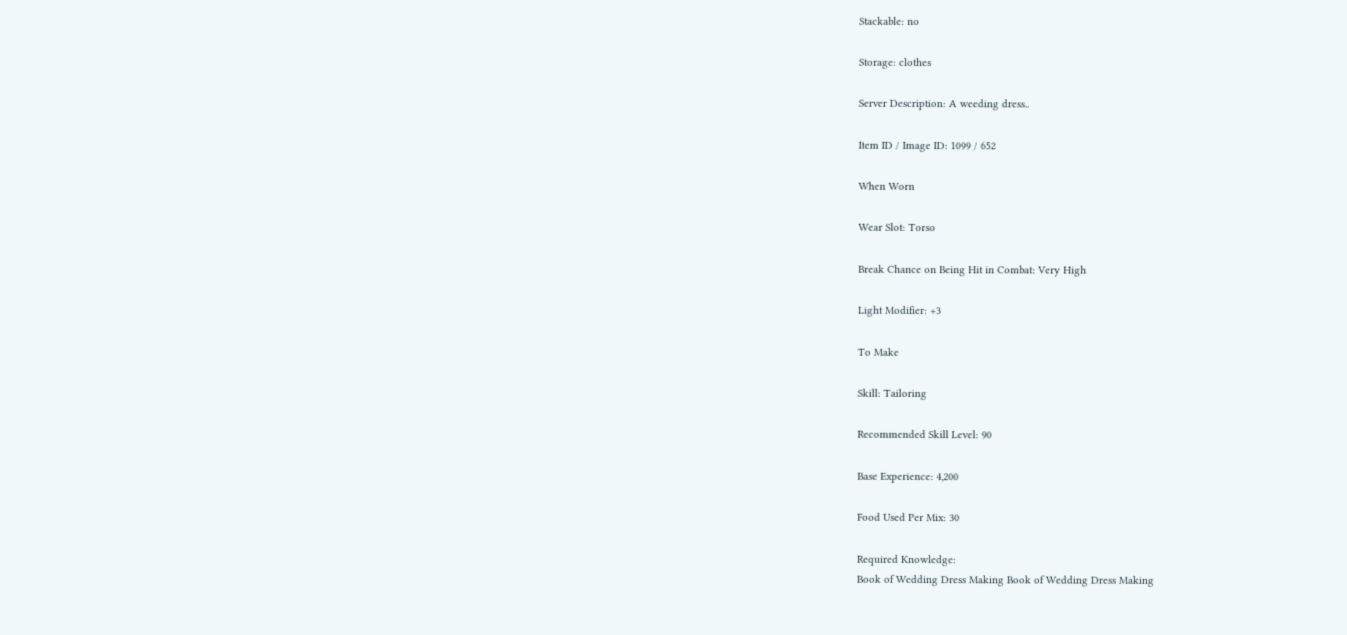Stackable: no

Storage: clothes

Server Description: A weeding dress..

Item ID / Image ID: 1099 / 652

When Worn

Wear Slot: Torso

Break Chance on Being Hit in Combat: Very High

Light Modifier: +3

To Make

Skill: Tailoring

Recommended Skill Level: 90

Base Experience: 4,200

Food Used Per Mix: 30

Required Knowledge:
Book of Wedding Dress Making Book of Wedding Dress Making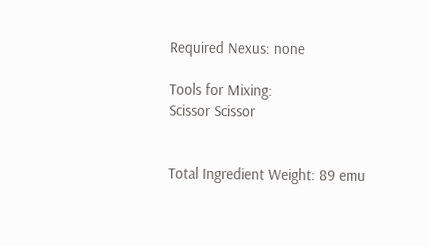Required Nexus: none

Tools for Mixing:
Scissor Scissor


Total Ingredient Weight: 89 emu